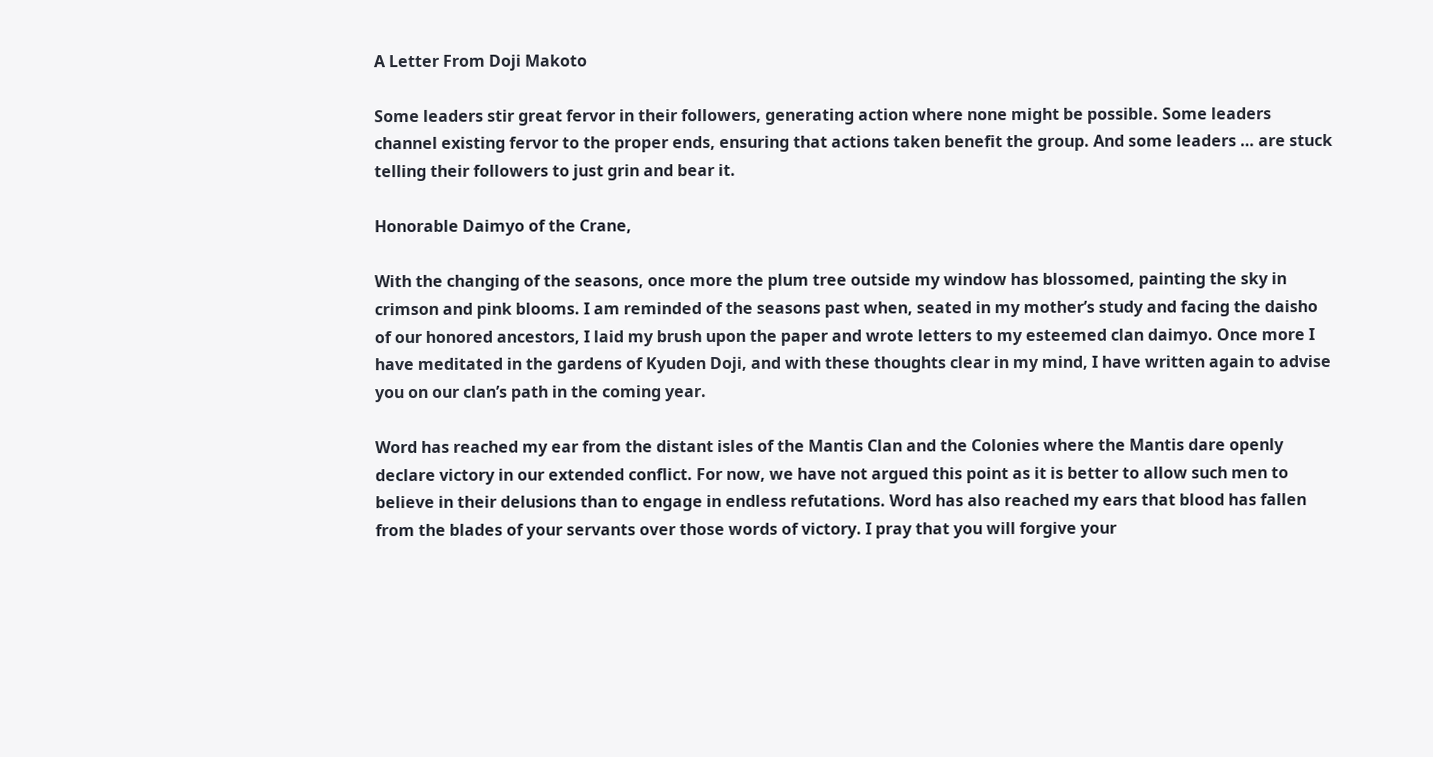A Letter From Doji Makoto

Some leaders stir great fervor in their followers, generating action where none might be possible. Some leaders channel existing fervor to the proper ends, ensuring that actions taken benefit the group. And some leaders … are stuck telling their followers to just grin and bear it.

Honorable Daimyo of the Crane,

With the changing of the seasons, once more the plum tree outside my window has blossomed, painting the sky in crimson and pink blooms. I am reminded of the seasons past when, seated in my mother’s study and facing the daisho of our honored ancestors, I laid my brush upon the paper and wrote letters to my esteemed clan daimyo. Once more I have meditated in the gardens of Kyuden Doji, and with these thoughts clear in my mind, I have written again to advise you on our clan’s path in the coming year.

Word has reached my ear from the distant isles of the Mantis Clan and the Colonies where the Mantis dare openly declare victory in our extended conflict. For now, we have not argued this point as it is better to allow such men to believe in their delusions than to engage in endless refutations. Word has also reached my ears that blood has fallen from the blades of your servants over those words of victory. I pray that you will forgive your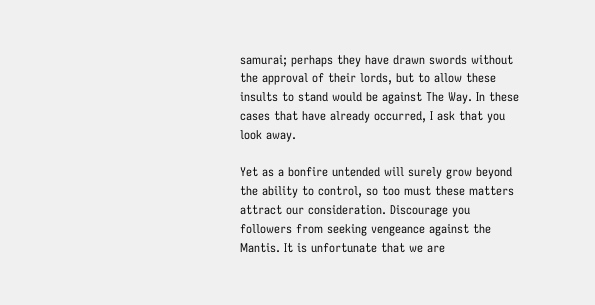samurai; perhaps they have drawn swords without the approval of their lords, but to allow these insults to stand would be against The Way. In these cases that have already occurred, I ask that you look away.

Yet as a bonfire untended will surely grow beyond the ability to control, so too must these matters attract our consideration. Discourage you followers from seeking vengeance against the Mantis. It is unfortunate that we are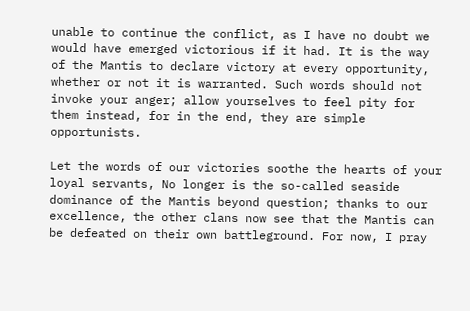unable to continue the conflict, as I have no doubt we would have emerged victorious if it had. It is the way of the Mantis to declare victory at every opportunity, whether or not it is warranted. Such words should not invoke your anger; allow yourselves to feel pity for them instead, for in the end, they are simple opportunists.

Let the words of our victories soothe the hearts of your loyal servants, No longer is the so-called seaside dominance of the Mantis beyond question; thanks to our excellence, the other clans now see that the Mantis can be defeated on their own battleground. For now, I pray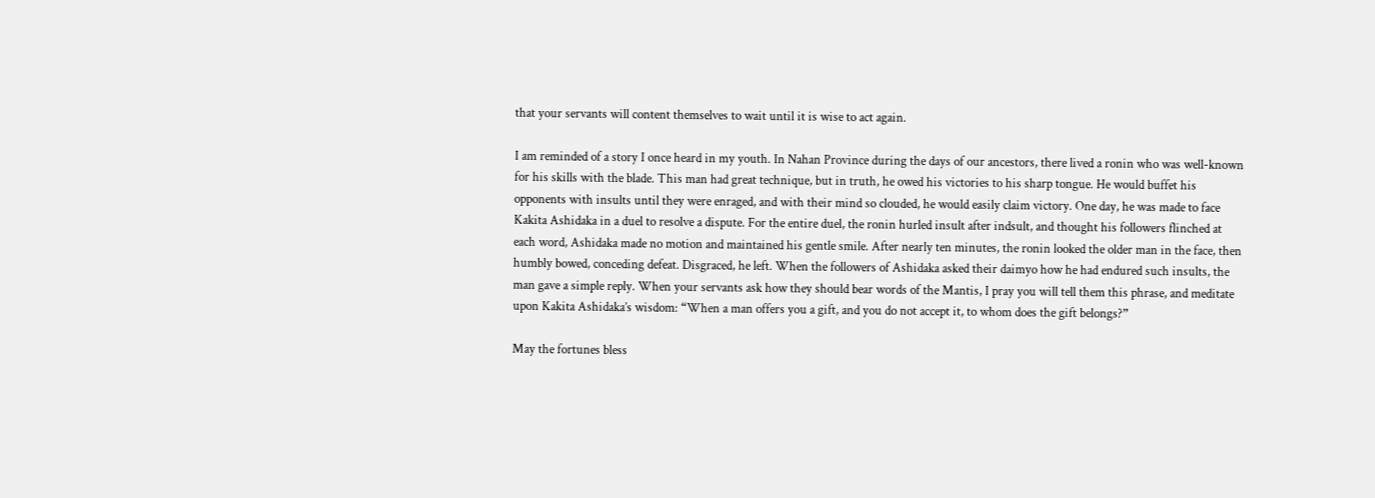that your servants will content themselves to wait until it is wise to act again.

I am reminded of a story I once heard in my youth. In Nahan Province during the days of our ancestors, there lived a ronin who was well-known for his skills with the blade. This man had great technique, but in truth, he owed his victories to his sharp tongue. He would buffet his opponents with insults until they were enraged, and with their mind so clouded, he would easily claim victory. One day, he was made to face Kakita Ashidaka in a duel to resolve a dispute. For the entire duel, the ronin hurled insult after indsult, and thought his followers flinched at each word, Ashidaka made no motion and maintained his gentle smile. After nearly ten minutes, the ronin looked the older man in the face, then humbly bowed, conceding defeat. Disgraced, he left. When the followers of Ashidaka asked their daimyo how he had endured such insults, the man gave a simple reply. When your servants ask how they should bear words of the Mantis, I pray you will tell them this phrase, and meditate upon Kakita Ashidaka’s wisdom: “When a man offers you a gift, and you do not accept it, to whom does the gift belongs?”

May the fortunes bless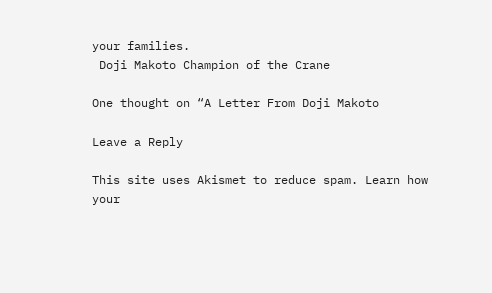your families.
 Doji Makoto Champion of the Crane

One thought on “A Letter From Doji Makoto

Leave a Reply

This site uses Akismet to reduce spam. Learn how your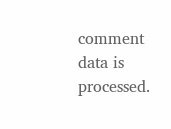comment data is processed.